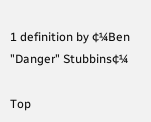1 definition by ¢¼Ben "Danger" Stubbins¢¼

Top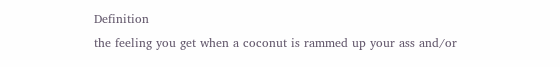Definition
the feeling you get when a coconut is rammed up your ass and/or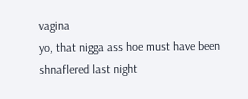vagina
yo, that nigga ass hoe must have been shnaflered last night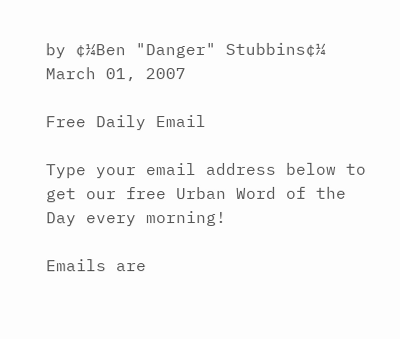by ¢¼Ben "Danger" Stubbins¢¼ March 01, 2007

Free Daily Email

Type your email address below to get our free Urban Word of the Day every morning!

Emails are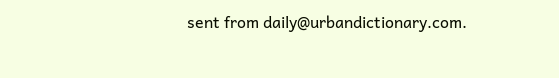sent from daily@urbandictionary.com.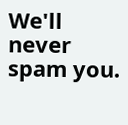We'll never spam you.